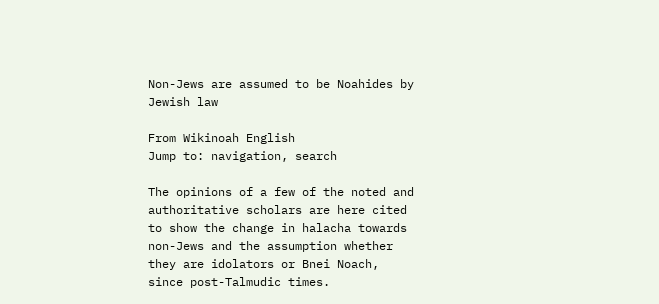Non-Jews are assumed to be Noahides by Jewish law

From Wikinoah English
Jump to: navigation, search

The opinions of a few of the noted and authoritative scholars are here cited to show the change in halacha towards non-Jews and the assumption whether they are idolators or Bnei Noach, since post-Talmudic times.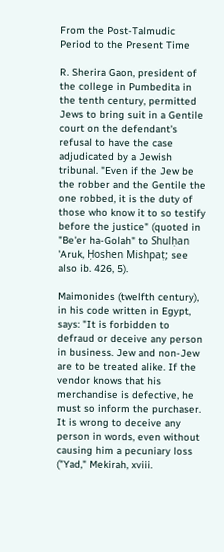From the Post-Talmudic Period to the Present Time

R. Sherira Gaon, president of the college in Pumbedita in the tenth century, permitted Jews to bring suit in a Gentile court on the defendant's refusal to have the case adjudicated by a Jewish tribunal. "Even if the Jew be the robber and the Gentile the one robbed, it is the duty of those who know it to so testify before the justice" (quoted in "Be'er ha-Golah" to Shulḥan 'Aruk, Ḥoshen Mishpaṭ; see also ib. 426, 5).

Maimonides (twelfth century), in his code written in Egypt, says: "It is forbidden to defraud or deceive any person in business. Jew and non-Jew are to be treated alike. If the vendor knows that his merchandise is defective, he must so inform the purchaser. It is wrong to deceive any person in words, even without causing him a pecuniary loss ("Yad," Mekirah, xviii.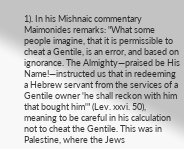1). In his Mishnaic commentary Maimonides remarks: "What some people imagine, that it is permissible to cheat a Gentile, is an error, and based on ignorance. The Almighty—praised be His Name!—instructed us that in redeeming a Hebrew servant from the services of a Gentile owner 'he shall reckon with him that bought him'" (Lev. xxvi. 50), meaning to be careful in his calculation not to cheat the Gentile. This was in Palestine, where the Jews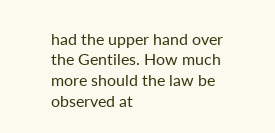had the upper hand over the Gentiles. How much more should the law be observed at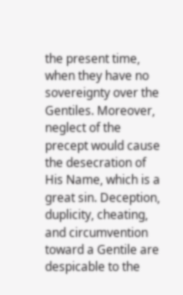the present time, when they have no sovereignty over the Gentiles. Moreover, neglect of the precept would cause the desecration of His Name, which is a great sin. Deception, duplicity, cheating, and circumvention toward a Gentile are despicable to the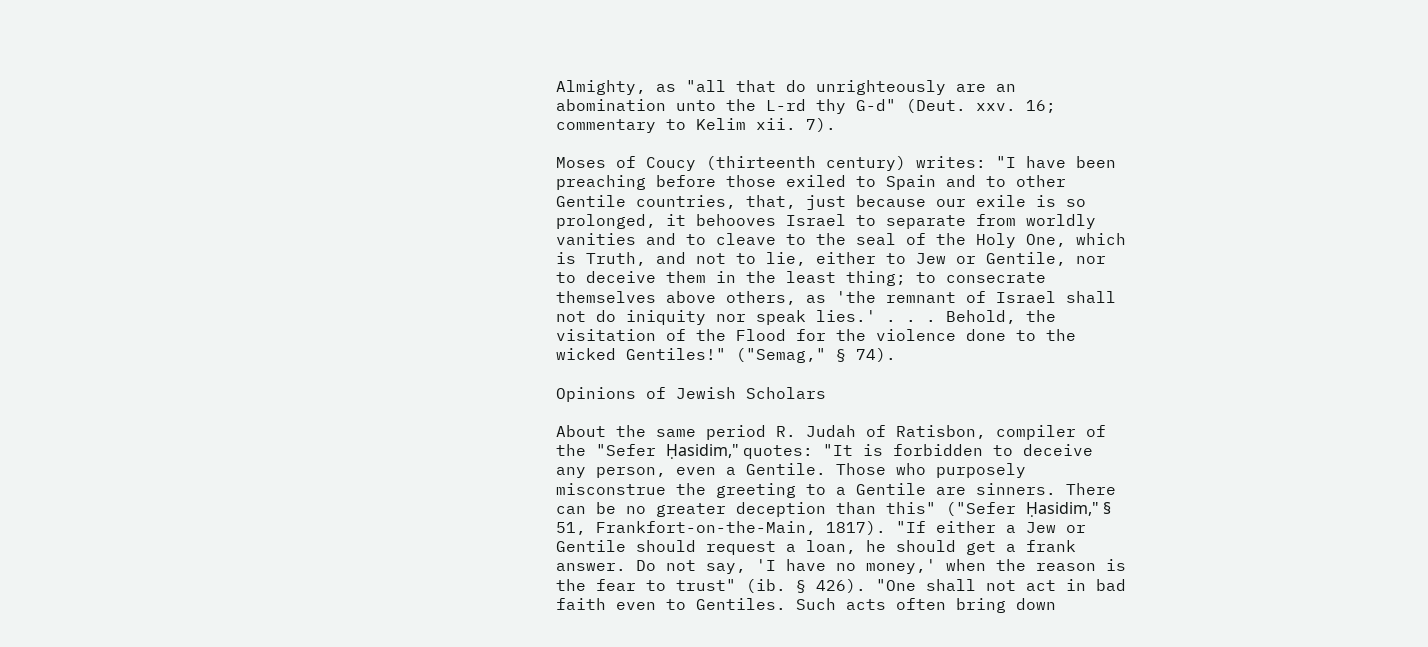Almighty, as "all that do unrighteously are an abomination unto the L-rd thy G-d" (Deut. xxv. 16; commentary to Kelim xii. 7).

Moses of Coucy (thirteenth century) writes: "I have been preaching before those exiled to Spain and to other Gentile countries, that, just because our exile is so prolonged, it behooves Israel to separate from worldly vanities and to cleave to the seal of the Holy One, which is Truth, and not to lie, either to Jew or Gentile, nor to deceive them in the least thing; to consecrate themselves above others, as 'the remnant of Israel shall not do iniquity nor speak lies.' . . . Behold, the visitation of the Flood for the violence done to the wicked Gentiles!" ("Semag," § 74).

Opinions of Jewish Scholars

About the same period R. Judah of Ratisbon, compiler of the "Sefer Ḥasidim," quotes: "It is forbidden to deceive any person, even a Gentile. Those who purposely misconstrue the greeting to a Gentile are sinners. There can be no greater deception than this" ("Sefer Ḥasidim," § 51, Frankfort-on-the-Main, 1817). "If either a Jew or Gentile should request a loan, he should get a frank answer. Do not say, 'I have no money,' when the reason is the fear to trust" (ib. § 426). "One shall not act in bad faith even to Gentiles. Such acts often bring down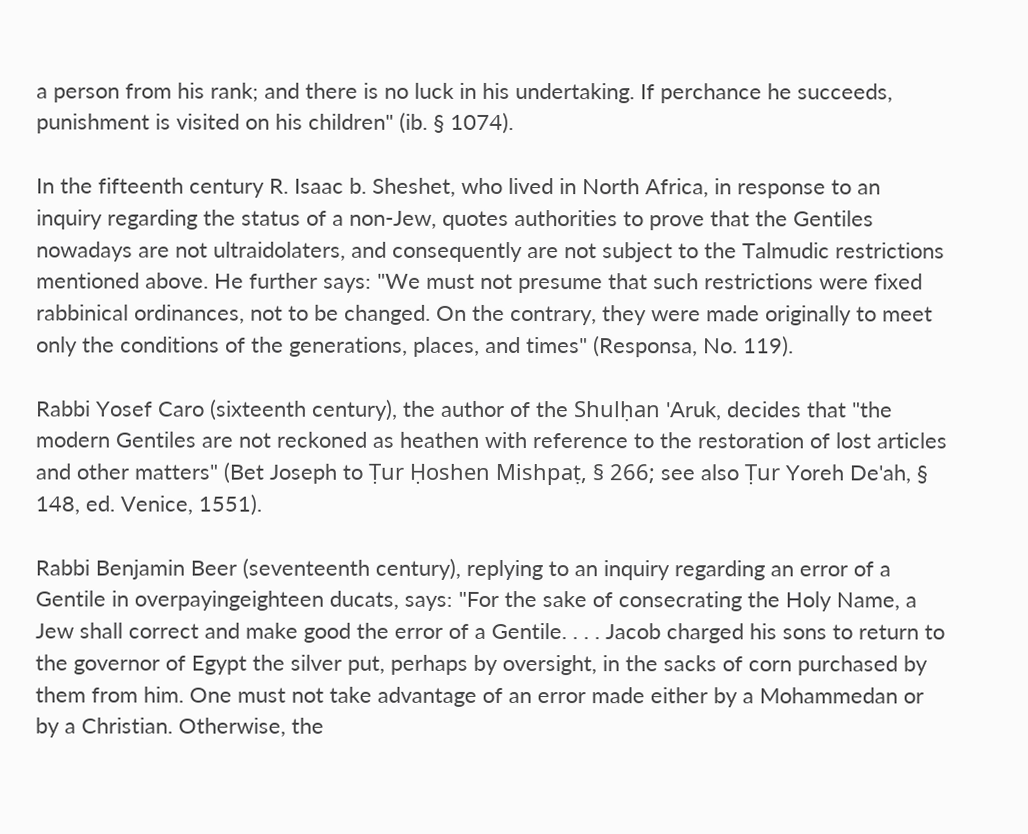a person from his rank; and there is no luck in his undertaking. If perchance he succeeds, punishment is visited on his children" (ib. § 1074).

In the fifteenth century R. Isaac b. Sheshet, who lived in North Africa, in response to an inquiry regarding the status of a non-Jew, quotes authorities to prove that the Gentiles nowadays are not ultraidolaters, and consequently are not subject to the Talmudic restrictions mentioned above. He further says: "We must not presume that such restrictions were fixed rabbinical ordinances, not to be changed. On the contrary, they were made originally to meet only the conditions of the generations, places, and times" (Responsa, No. 119).

Rabbi Yosef Caro (sixteenth century), the author of the Shulḥan 'Aruk, decides that "the modern Gentiles are not reckoned as heathen with reference to the restoration of lost articles and other matters" (Bet Joseph to Ṭur Ḥoshen Mishpaṭ, § 266; see also Ṭur Yoreh De'ah, § 148, ed. Venice, 1551).

Rabbi Benjamin Beer (seventeenth century), replying to an inquiry regarding an error of a Gentile in overpayingeighteen ducats, says: "For the sake of consecrating the Holy Name, a Jew shall correct and make good the error of a Gentile. . . . Jacob charged his sons to return to the governor of Egypt the silver put, perhaps by oversight, in the sacks of corn purchased by them from him. One must not take advantage of an error made either by a Mohammedan or by a Christian. Otherwise, the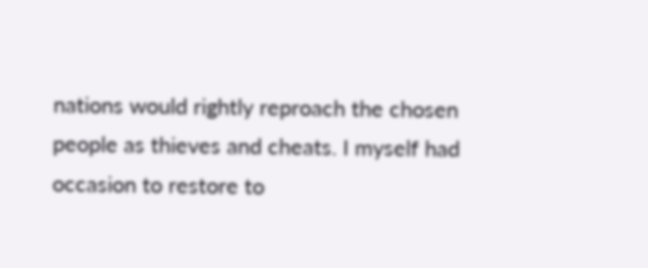nations would rightly reproach the chosen people as thieves and cheats. I myself had occasion to restore to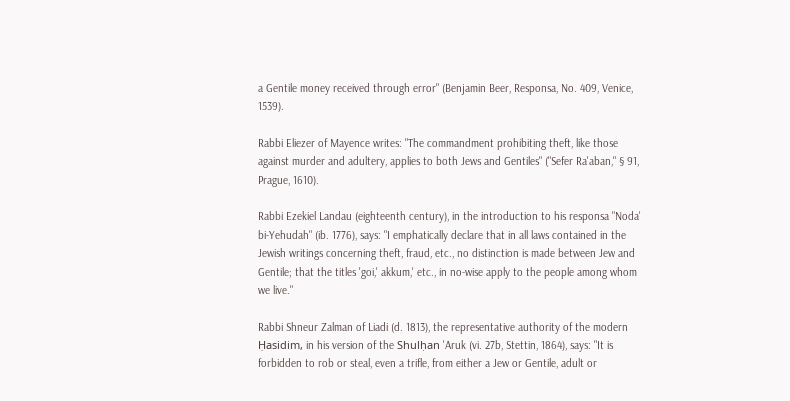a Gentile money received through error" (Benjamin Beer, Responsa, No. 409, Venice, 1539).

Rabbi Eliezer of Mayence writes: "The commandment prohibiting theft, like those against murder and adultery, applies to both Jews and Gentiles" ("Sefer Ra'aban," § 91, Prague, 1610).

Rabbi Ezekiel Landau (eighteenth century), in the introduction to his responsa "Noda' bi-Yehudah" (ib. 1776), says: "I emphatically declare that in all laws contained in the Jewish writings concerning theft, fraud, etc., no distinction is made between Jew and Gentile; that the titles 'goi,' akkum,' etc., in no-wise apply to the people among whom we live."

Rabbi Shneur Zalman of Liadi (d. 1813), the representative authority of the modern Ḥasidim, in his version of the Shulḥan 'Aruk (vi. 27b, Stettin, 1864), says: "It is forbidden to rob or steal, even a trifle, from either a Jew or Gentile, adult or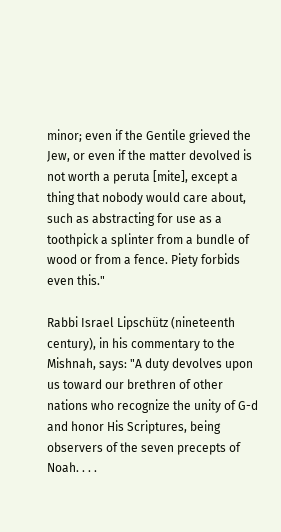minor; even if the Gentile grieved the Jew, or even if the matter devolved is not worth a peruta [mite], except a thing that nobody would care about, such as abstracting for use as a toothpick a splinter from a bundle of wood or from a fence. Piety forbids even this."

Rabbi Israel Lipschütz (nineteenth century), in his commentary to the Mishnah, says: "A duty devolves upon us toward our brethren of other nations who recognize the unity of G-d and honor His Scriptures, being observers of the seven precepts of Noah. . . .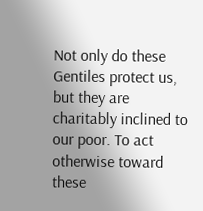Not only do these Gentiles protect us, but they are charitably inclined to our poor. To act otherwise toward these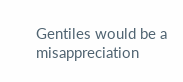Gentiles would be a misappreciation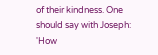of their kindness. One should say with Joseph: 'How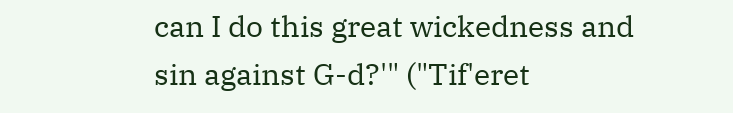can I do this great wickedness and sin against G-d?'" ("Tif'eret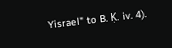Yisrael" to B. Ḳ. iv. 4).